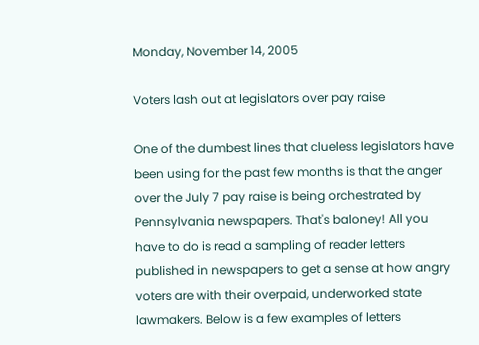Monday, November 14, 2005

Voters lash out at legislators over pay raise

One of the dumbest lines that clueless legislators have been using for the past few months is that the anger over the July 7 pay raise is being orchestrated by Pennsylvania newspapers. That's baloney! All you have to do is read a sampling of reader letters published in newspapers to get a sense at how angry voters are with their overpaid, underworked state lawmakers. Below is a few examples of letters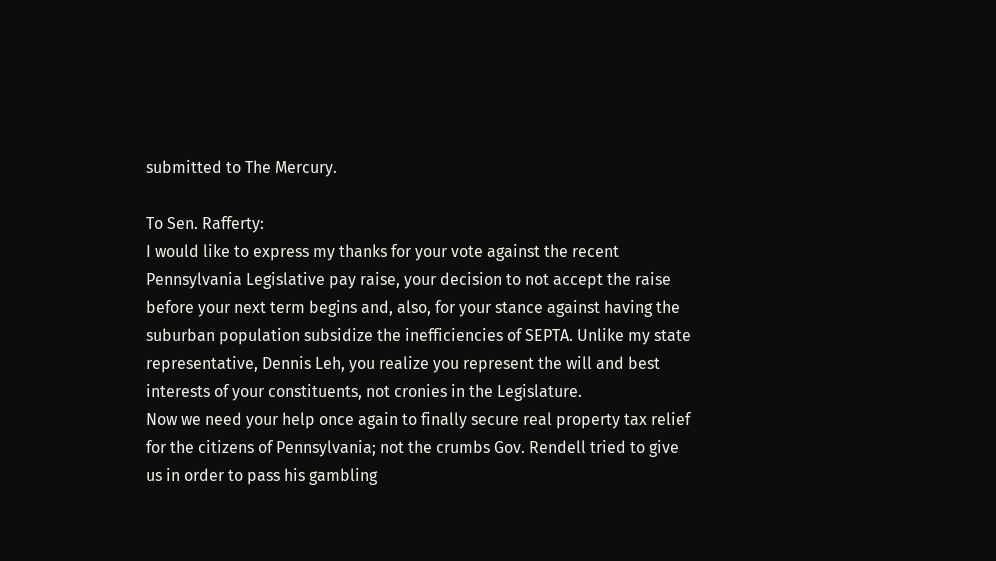submitted to The Mercury.

To Sen. Rafferty:
I would like to express my thanks for your vote against the recent Pennsylvania Legislative pay raise, your decision to not accept the raise before your next term begins and, also, for your stance against having the suburban population subsidize the inefficiencies of SEPTA. Unlike my state representative, Dennis Leh, you realize you represent the will and best interests of your constituents, not cronies in the Legislature.
Now we need your help once again to finally secure real property tax relief for the citizens of Pennsylvania; not the crumbs Gov. Rendell tried to give us in order to pass his gambling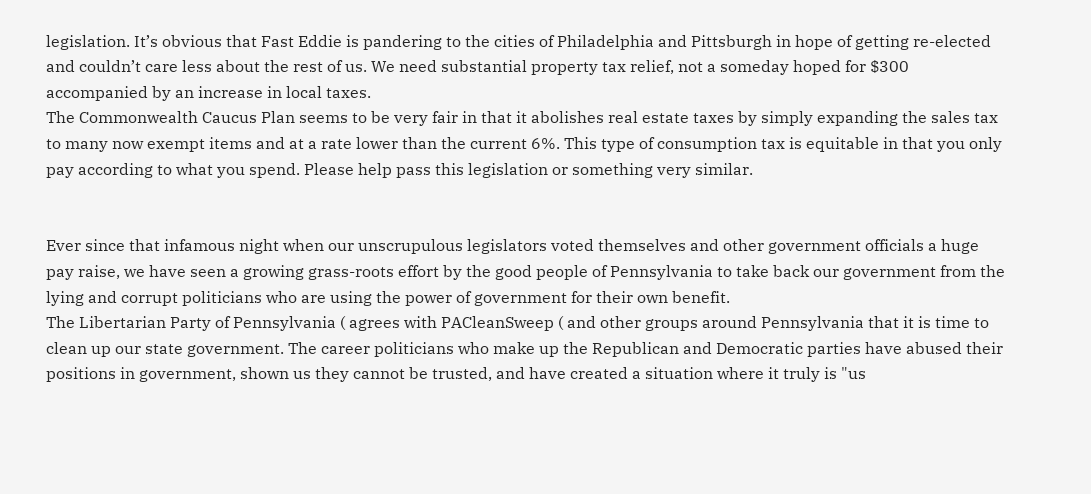legislation. It’s obvious that Fast Eddie is pandering to the cities of Philadelphia and Pittsburgh in hope of getting re-elected and couldn’t care less about the rest of us. We need substantial property tax relief, not a someday hoped for $300 accompanied by an increase in local taxes.
The Commonwealth Caucus Plan seems to be very fair in that it abolishes real estate taxes by simply expanding the sales tax to many now exempt items and at a rate lower than the current 6%. This type of consumption tax is equitable in that you only pay according to what you spend. Please help pass this legislation or something very similar.


Ever since that infamous night when our unscrupulous legislators voted themselves and other government officials a huge pay raise, we have seen a growing grass-roots effort by the good people of Pennsylvania to take back our government from the lying and corrupt politicians who are using the power of government for their own benefit.
The Libertarian Party of Pennsylvania ( agrees with PACleanSweep ( and other groups around Pennsylvania that it is time to clean up our state government. The career politicians who make up the Republican and Democratic parties have abused their positions in government, shown us they cannot be trusted, and have created a situation where it truly is "us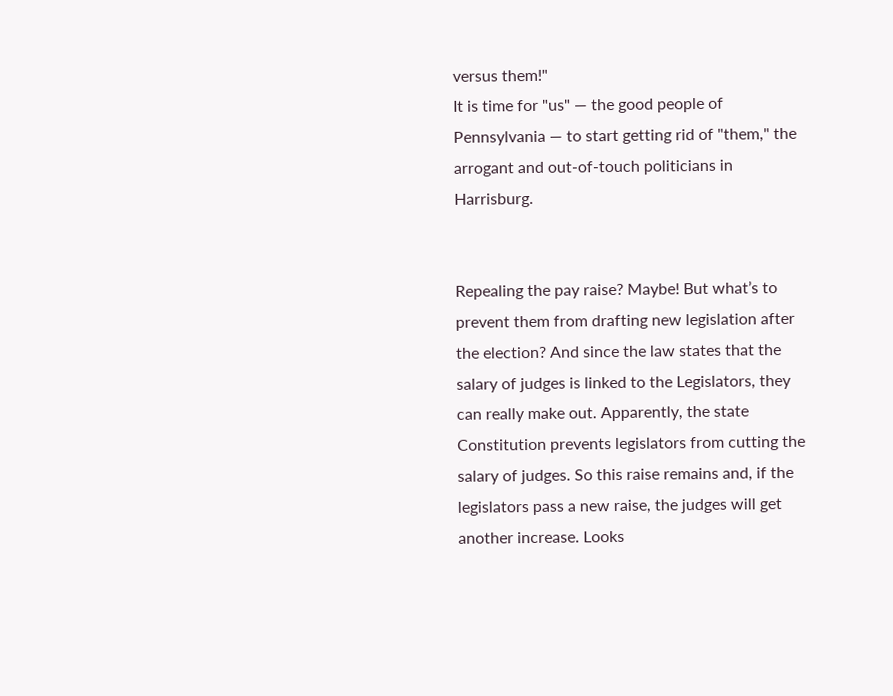versus them!"
It is time for "us" — the good people of Pennsylvania — to start getting rid of "them," the arrogant and out-of-touch politicians in Harrisburg.


Repealing the pay raise? Maybe! But what’s to prevent them from drafting new legislation after the election? And since the law states that the salary of judges is linked to the Legislators, they can really make out. Apparently, the state Constitution prevents legislators from cutting the salary of judges. So this raise remains and, if the legislators pass a new raise, the judges will get another increase. Looks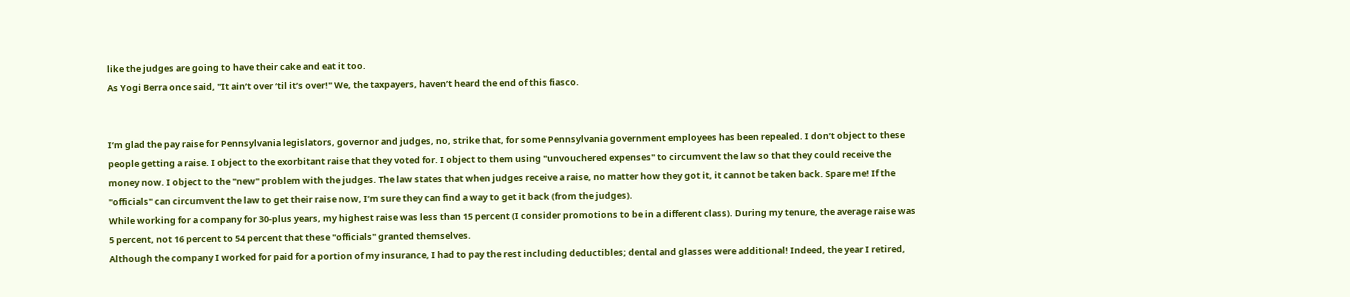like the judges are going to have their cake and eat it too.
As Yogi Berra once said, "It ain’t over ‘til it’s over!" We, the taxpayers, haven’t heard the end of this fiasco.


I’m glad the pay raise for Pennsylvania legislators, governor and judges, no, strike that, for some Pennsylvania government employees has been repealed. I don’t object to these people getting a raise. I object to the exorbitant raise that they voted for. I object to them using "unvouchered expenses" to circumvent the law so that they could receive the money now. I object to the "new" problem with the judges. The law states that when judges receive a raise, no matter how they got it, it cannot be taken back. Spare me! If the "officials" can circumvent the law to get their raise now, I’m sure they can find a way to get it back (from the judges).
While working for a company for 30-plus years, my highest raise was less than 15 percent (I consider promotions to be in a different class). During my tenure, the average raise was 5 percent, not 16 percent to 54 percent that these "officials" granted themselves.
Although the company I worked for paid for a portion of my insurance, I had to pay the rest including deductibles; dental and glasses were additional! Indeed, the year I retired,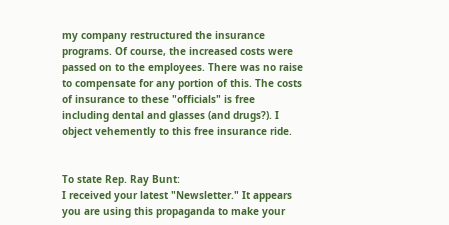my company restructured the insurance programs. Of course, the increased costs were passed on to the employees. There was no raise to compensate for any portion of this. The costs of insurance to these "officials" is free including dental and glasses (and drugs?). I object vehemently to this free insurance ride.


To state Rep. Ray Bunt:
I received your latest "Newsletter." It appears you are using this propaganda to make your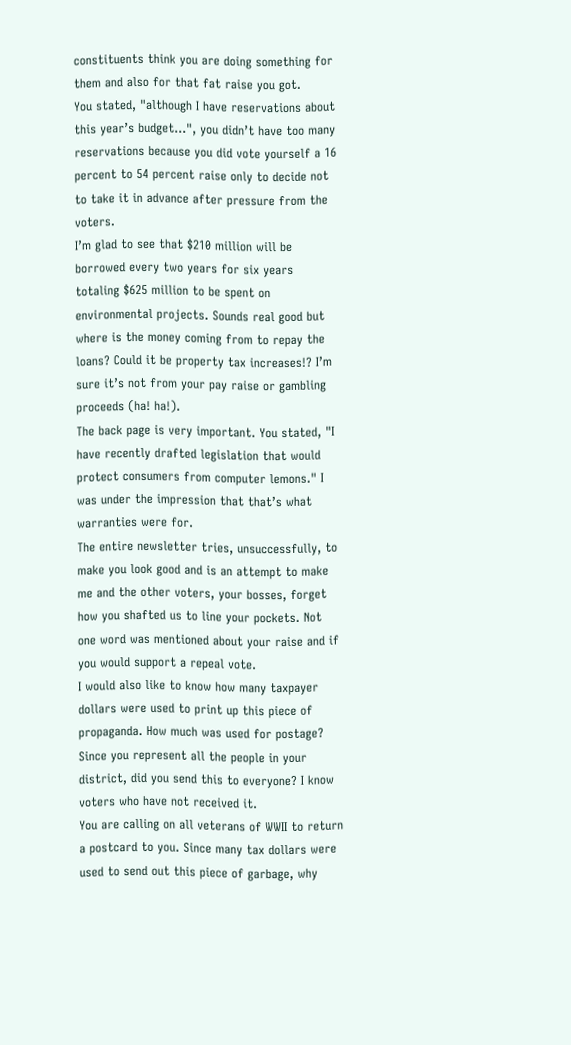constituents think you are doing something for them and also for that fat raise you got.
You stated, "although I have reservations about this year’s budget…", you didn’t have too many reservations because you did vote yourself a 16 percent to 54 percent raise only to decide not to take it in advance after pressure from the voters.
I’m glad to see that $210 million will be borrowed every two years for six years totaling $625 million to be spent on environmental projects. Sounds real good but where is the money coming from to repay the loans? Could it be property tax increases!? I’m sure it’s not from your pay raise or gambling proceeds (ha! ha!).
The back page is very important. You stated, "I have recently drafted legislation that would protect consumers from computer lemons." I was under the impression that that’s what warranties were for.
The entire newsletter tries, unsuccessfully, to make you look good and is an attempt to make me and the other voters, your bosses, forget how you shafted us to line your pockets. Not one word was mentioned about your raise and if you would support a repeal vote.
I would also like to know how many taxpayer dollars were used to print up this piece of propaganda. How much was used for postage? Since you represent all the people in your district, did you send this to everyone? I know voters who have not received it.
You are calling on all veterans of WWII to return a postcard to you. Since many tax dollars were used to send out this piece of garbage, why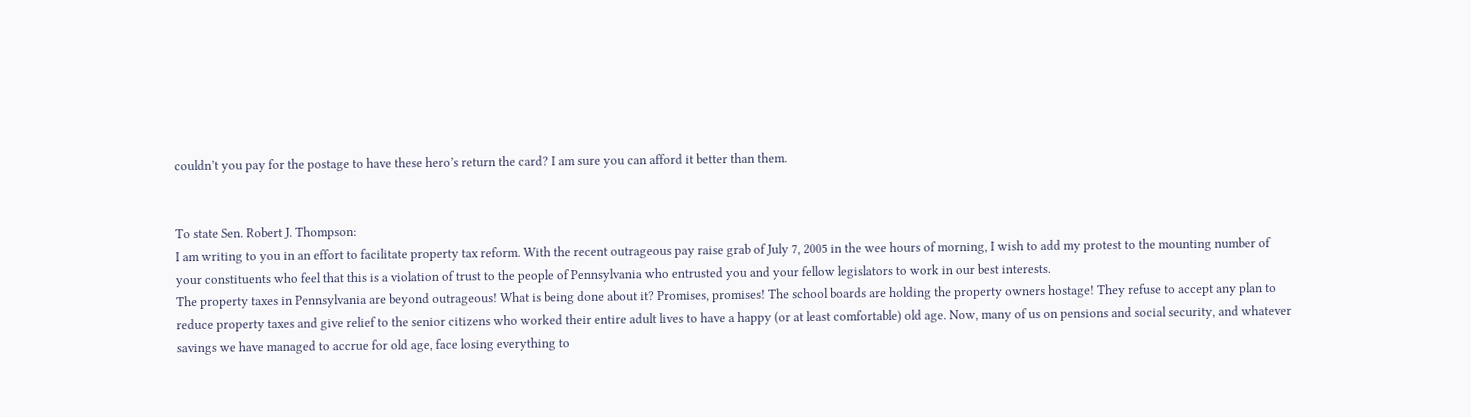couldn’t you pay for the postage to have these hero’s return the card? I am sure you can afford it better than them.


To state Sen. Robert J. Thompson:
I am writing to you in an effort to facilitate property tax reform. With the recent outrageous pay raise grab of July 7, 2005 in the wee hours of morning, I wish to add my protest to the mounting number of your constituents who feel that this is a violation of trust to the people of Pennsylvania who entrusted you and your fellow legislators to work in our best interests.
The property taxes in Pennsylvania are beyond outrageous! What is being done about it? Promises, promises! The school boards are holding the property owners hostage! They refuse to accept any plan to reduce property taxes and give relief to the senior citizens who worked their entire adult lives to have a happy (or at least comfortable) old age. Now, many of us on pensions and social security, and whatever savings we have managed to accrue for old age, face losing everything to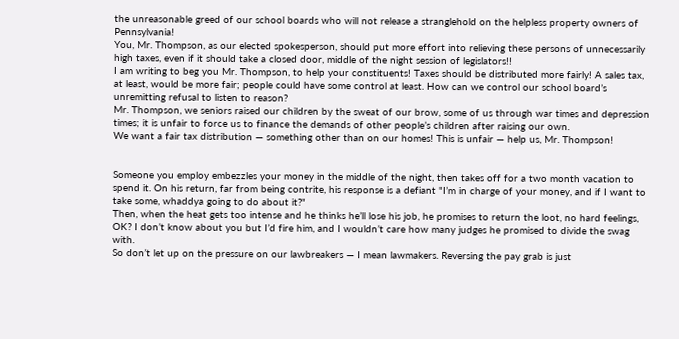the unreasonable greed of our school boards who will not release a stranglehold on the helpless property owners of Pennsylvania!
You, Mr. Thompson, as our elected spokesperson, should put more effort into relieving these persons of unnecessarily high taxes, even if it should take a closed door, middle of the night session of legislators!!
I am writing to beg you Mr. Thompson, to help your constituents! Taxes should be distributed more fairly! A sales tax, at least, would be more fair; people could have some control at least. How can we control our school board’s unremitting refusal to listen to reason?
Mr. Thompson, we seniors raised our children by the sweat of our brow, some of us through war times and depression times; it is unfair to force us to finance the demands of other people’s children after raising our own.
We want a fair tax distribution — something other than on our homes! This is unfair — help us, Mr. Thompson!


Someone you employ embezzles your money in the middle of the night, then takes off for a two month vacation to spend it. On his return, far from being contrite, his response is a defiant "I’m in charge of your money, and if I want to take some, whaddya going to do about it?"
Then, when the heat gets too intense and he thinks he’ll lose his job, he promises to return the loot, no hard feelings, OK? I don’t know about you but I’d fire him, and I wouldn’t care how many judges he promised to divide the swag with.
So don’t let up on the pressure on our lawbreakers — I mean lawmakers. Reversing the pay grab is just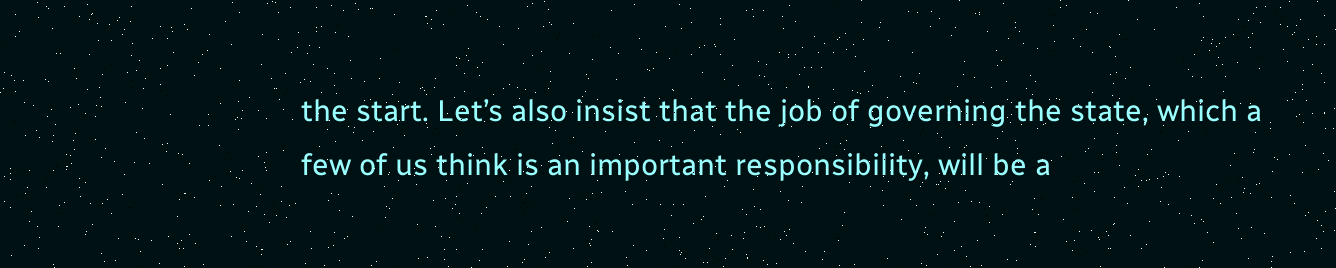the start. Let’s also insist that the job of governing the state, which a few of us think is an important responsibility, will be a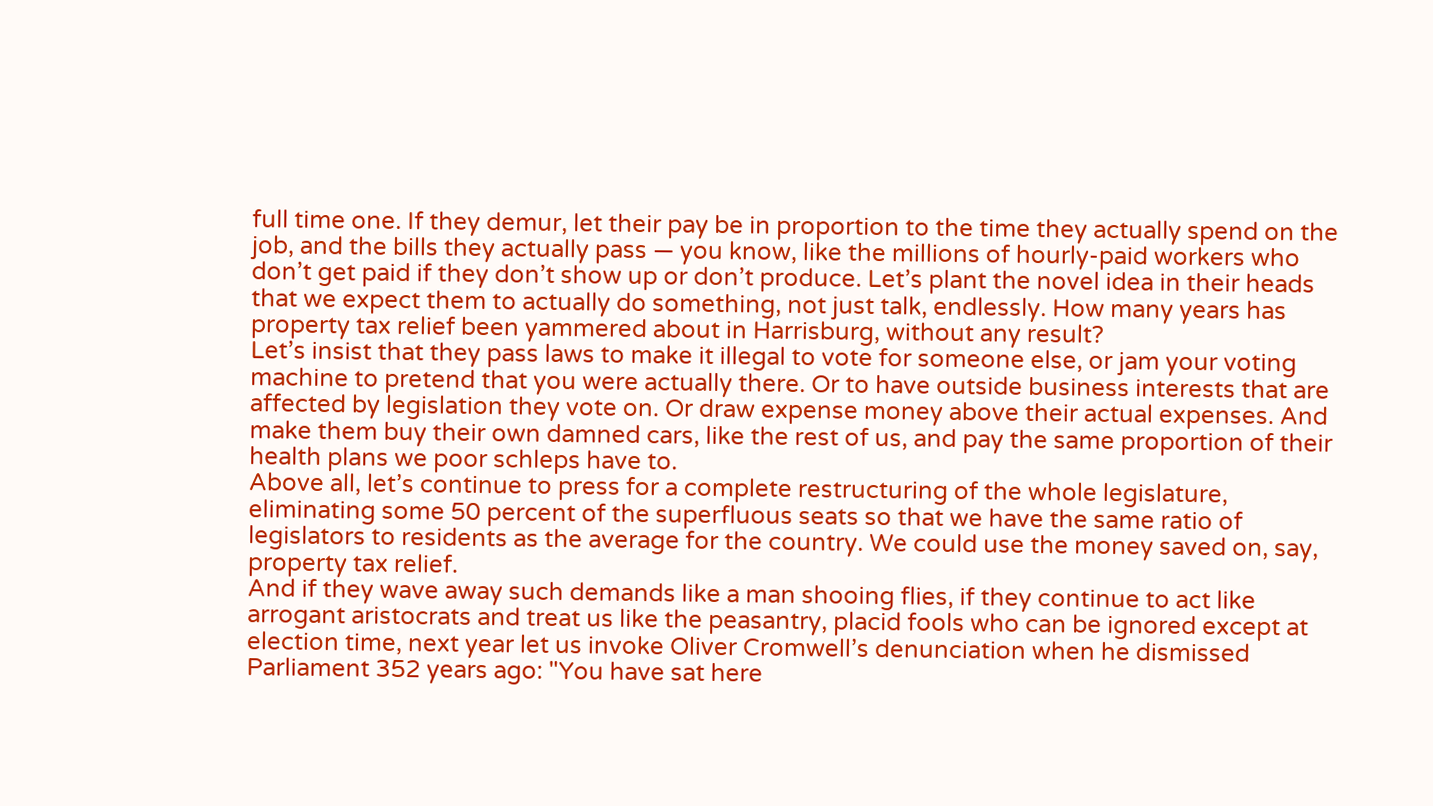full time one. If they demur, let their pay be in proportion to the time they actually spend on the job, and the bills they actually pass — you know, like the millions of hourly-paid workers who don’t get paid if they don’t show up or don’t produce. Let’s plant the novel idea in their heads that we expect them to actually do something, not just talk, endlessly. How many years has property tax relief been yammered about in Harrisburg, without any result?
Let’s insist that they pass laws to make it illegal to vote for someone else, or jam your voting machine to pretend that you were actually there. Or to have outside business interests that are affected by legislation they vote on. Or draw expense money above their actual expenses. And make them buy their own damned cars, like the rest of us, and pay the same proportion of their health plans we poor schleps have to.
Above all, let’s continue to press for a complete restructuring of the whole legislature, eliminating some 50 percent of the superfluous seats so that we have the same ratio of legislators to residents as the average for the country. We could use the money saved on, say, property tax relief.
And if they wave away such demands like a man shooing flies, if they continue to act like arrogant aristocrats and treat us like the peasantry, placid fools who can be ignored except at election time, next year let us invoke Oliver Cromwell’s denunciation when he dismissed Parliament 352 years ago: "You have sat here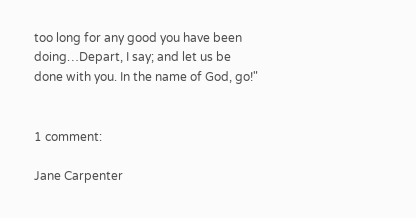too long for any good you have been doing…Depart, I say; and let us be done with you. In the name of God, go!"


1 comment:

Jane Carpenter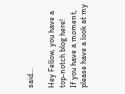said...

Hey Fellow, you have a top-notch blog here!
If you have a moment, please have a look at my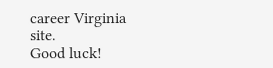career Virginia site.
Good luck!